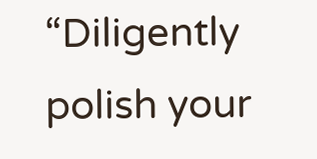“Diligently polish your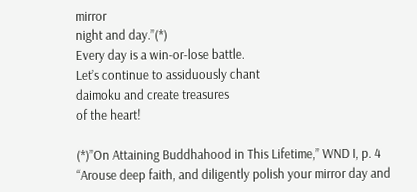mirror
night and day.”(*)
Every day is a win-or-lose battle.
Let’s continue to assiduously chant
daimoku and create treasures
of the heart!

(*)”On Attaining Buddhahood in This Lifetime,” WND I, p. 4
“Arouse deep faith, and diligently polish your mirror day and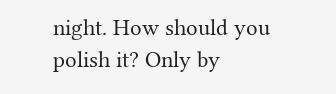night. How should you polish it? Only by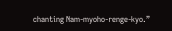chanting Nam-myoho-renge-kyo.”